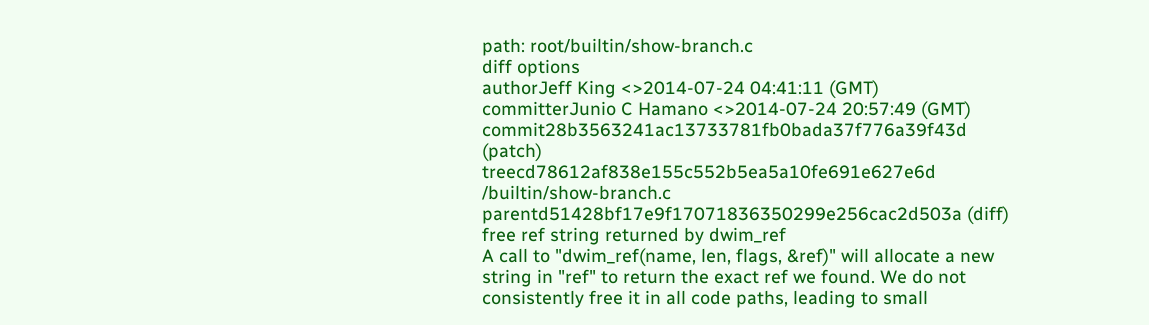path: root/builtin/show-branch.c
diff options
authorJeff King <>2014-07-24 04:41:11 (GMT)
committerJunio C Hamano <>2014-07-24 20:57:49 (GMT)
commit28b3563241ac13733781fb0bada37f776a39f43d (patch)
treecd78612af838e155c552b5ea5a10fe691e627e6d /builtin/show-branch.c
parentd51428bf17e9f17071836350299e256cac2d503a (diff)
free ref string returned by dwim_ref
A call to "dwim_ref(name, len, flags, &ref)" will allocate a new string in "ref" to return the exact ref we found. We do not consistently free it in all code paths, leading to small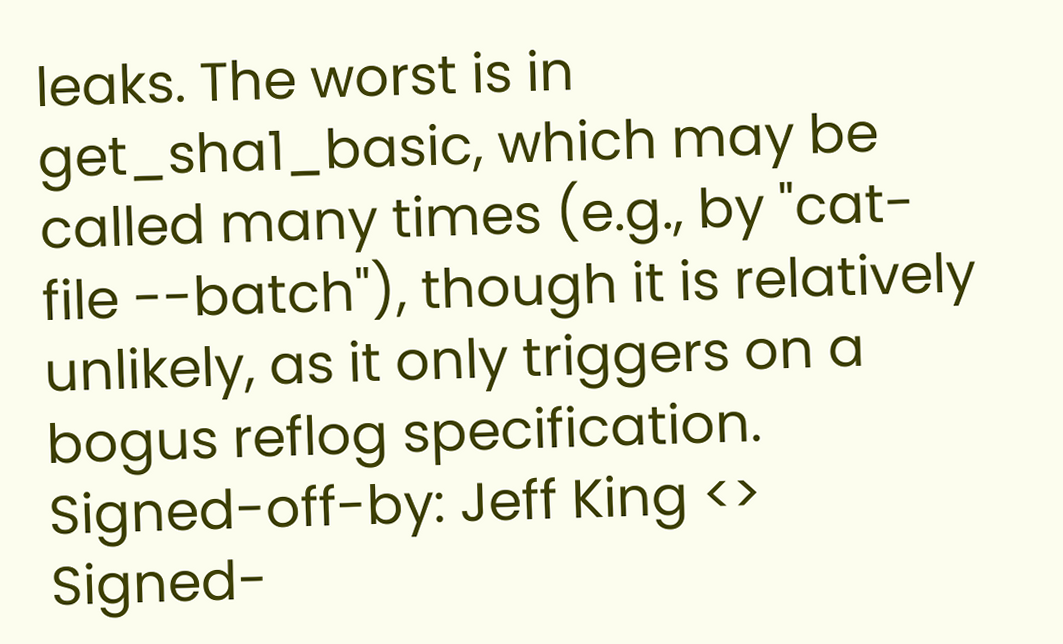leaks. The worst is in get_sha1_basic, which may be called many times (e.g., by "cat-file --batch"), though it is relatively unlikely, as it only triggers on a bogus reflog specification. Signed-off-by: Jeff King <> Signed-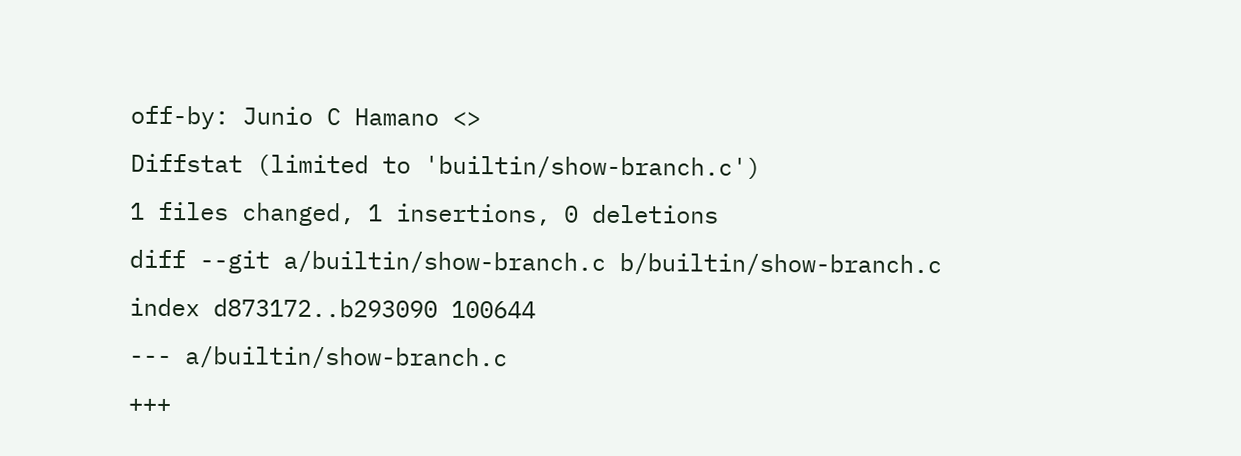off-by: Junio C Hamano <>
Diffstat (limited to 'builtin/show-branch.c')
1 files changed, 1 insertions, 0 deletions
diff --git a/builtin/show-branch.c b/builtin/show-branch.c
index d873172..b293090 100644
--- a/builtin/show-branch.c
+++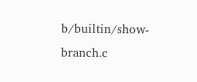b/builtin/show-branch.c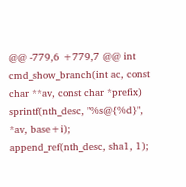@@ -779,6 +779,7 @@ int cmd_show_branch(int ac, const char **av, const char *prefix)
sprintf(nth_desc, "%s@{%d}", *av, base+i);
append_ref(nth_desc, sha1, 1);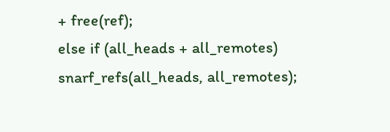+ free(ref);
else if (all_heads + all_remotes)
snarf_refs(all_heads, all_remotes);